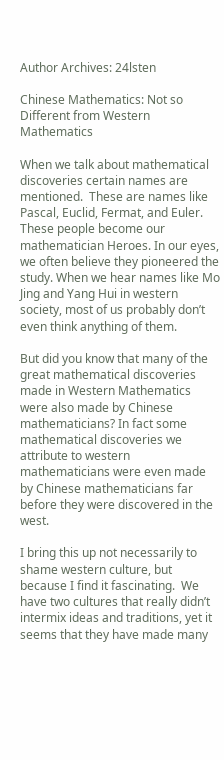Author Archives: 24lsten

Chinese Mathematics: Not so Different from Western Mathematics

When we talk about mathematical discoveries certain names are mentioned.  These are names like Pascal, Euclid, Fermat, and Euler. These people become our mathematician Heroes. In our eyes, we often believe they pioneered the study. When we hear names like Mo Jing and Yang Hui in western society, most of us probably don’t even think anything of them.

But did you know that many of the great mathematical discoveries made in Western Mathematics were also made by Chinese mathematicians? In fact some mathematical discoveries we attribute to western mathematicians were even made by Chinese mathematicians far before they were discovered in the west.

I bring this up not necessarily to shame western culture, but because I find it fascinating.  We have two cultures that really didn’t intermix ideas and traditions, yet it seems that they have made many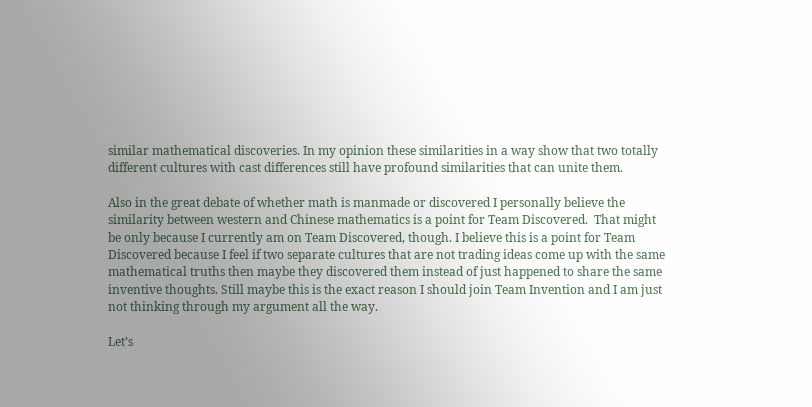similar mathematical discoveries. In my opinion these similarities in a way show that two totally different cultures with cast differences still have profound similarities that can unite them.

Also in the great debate of whether math is manmade or discovered I personally believe the similarity between western and Chinese mathematics is a point for Team Discovered.  That might be only because I currently am on Team Discovered, though. I believe this is a point for Team Discovered because I feel if two separate cultures that are not trading ideas come up with the same mathematical truths then maybe they discovered them instead of just happened to share the same inventive thoughts. Still maybe this is the exact reason I should join Team Invention and I am just not thinking through my argument all the way.

Let’s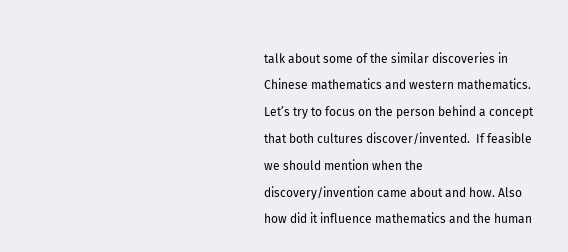talk about some of the similar discoveries in Chinese mathematics and western mathematics.  Let’s try to focus on the person behind a concept that both cultures discover/invented.  If feasible we should mention when the discovery/invention came about and how. Also how did it influence mathematics and the human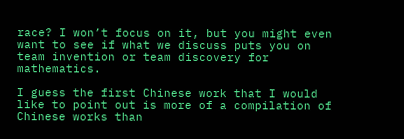race? I won’t focus on it, but you might even want to see if what we discuss puts you on team invention or team discovery for mathematics.

I guess the first Chinese work that I would like to point out is more of a compilation of Chinese works than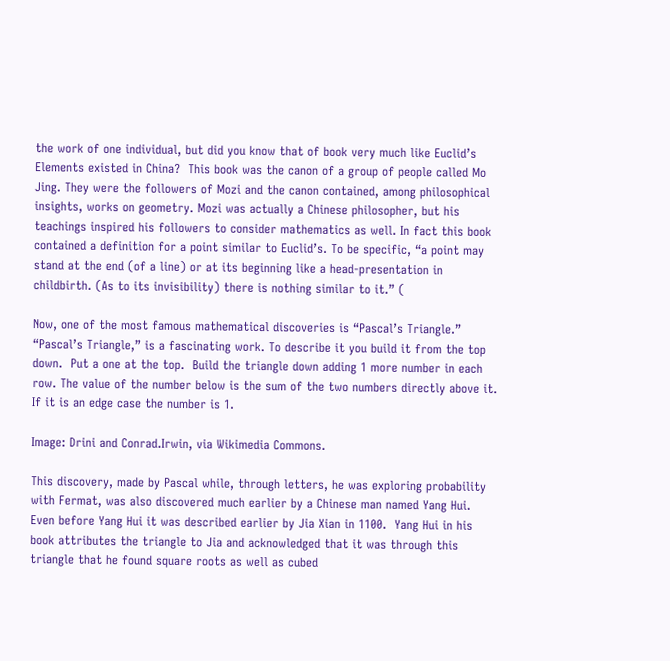the work of one individual, but did you know that of book very much like Euclid’s Elements existed in China?  This book was the canon of a group of people called Mo Jing. They were the followers of Mozi and the canon contained, among philosophical insights, works on geometry. Mozi was actually a Chinese philosopher, but his teachings inspired his followers to consider mathematics as well. In fact this book contained a definition for a point similar to Euclid’s. To be specific, “a point may stand at the end (of a line) or at its beginning like a head-presentation in childbirth. (As to its invisibility) there is nothing similar to it.” (

Now, one of the most famous mathematical discoveries is “Pascal’s Triangle.” “Pascal’s Triangle,” is a fascinating work. To describe it you build it from the top down.  Put a one at the top.  Build the triangle down adding 1 more number in each row. The value of the number below is the sum of the two numbers directly above it. If it is an edge case the number is 1.

Image: Drini and Conrad.Irwin, via Wikimedia Commons.

This discovery, made by Pascal while, through letters, he was exploring probability with Fermat, was also discovered much earlier by a Chinese man named Yang Hui. Even before Yang Hui it was described earlier by Jia Xian in 1100.  Yang Hui in his book attributes the triangle to Jia and acknowledged that it was through this triangle that he found square roots as well as cubed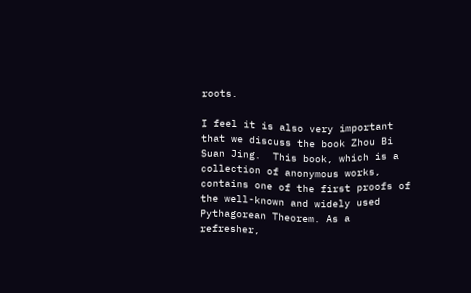roots.

I feel it is also very important that we discuss the book Zhou Bi Suan Jing.  This book, which is a collection of anonymous works, contains one of the first proofs of the well-known and widely used Pythagorean Theorem. As a refresher,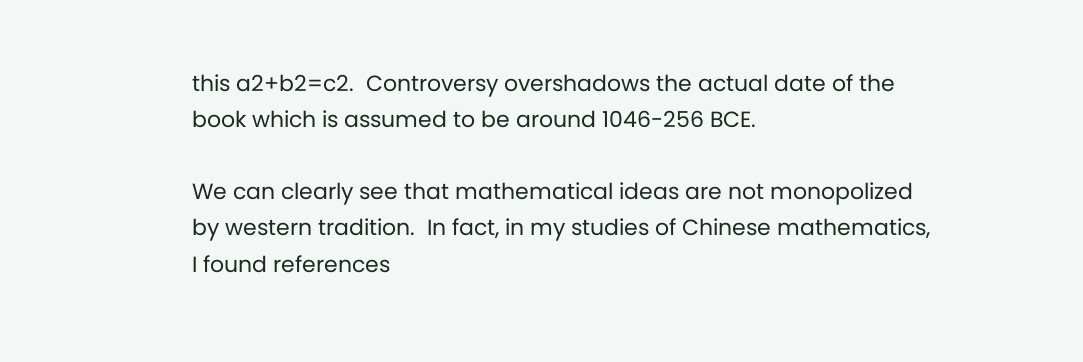this a2+b2=c2.  Controversy overshadows the actual date of the book which is assumed to be around 1046-256 BCE.

We can clearly see that mathematical ideas are not monopolized by western tradition.  In fact, in my studies of Chinese mathematics, I found references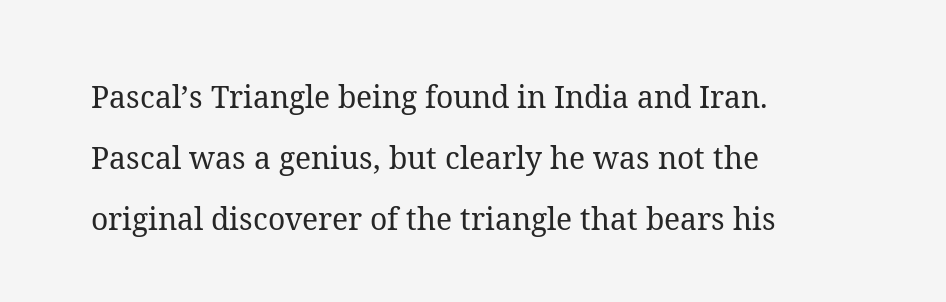Pascal’s Triangle being found in India and Iran. Pascal was a genius, but clearly he was not the original discoverer of the triangle that bears his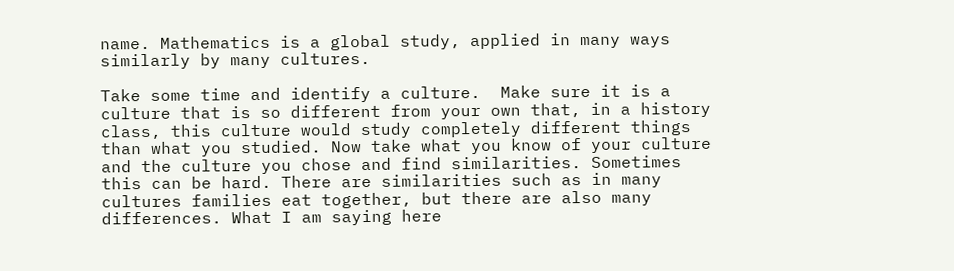name. Mathematics is a global study, applied in many ways similarly by many cultures.

Take some time and identify a culture.  Make sure it is a culture that is so different from your own that, in a history class, this culture would study completely different things than what you studied. Now take what you know of your culture and the culture you chose and find similarities. Sometimes this can be hard. There are similarities such as in many cultures families eat together, but there are also many differences. What I am saying here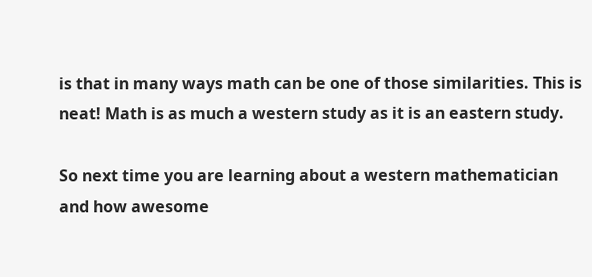is that in many ways math can be one of those similarities. This is neat! Math is as much a western study as it is an eastern study.

So next time you are learning about a western mathematician and how awesome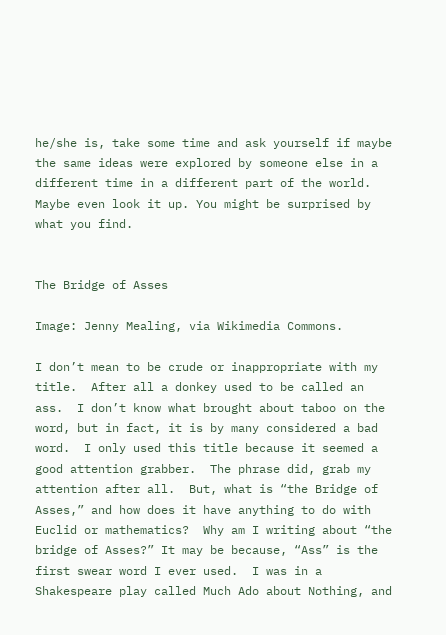he/she is, take some time and ask yourself if maybe the same ideas were explored by someone else in a different time in a different part of the world. Maybe even look it up. You might be surprised by what you find.


The Bridge of Asses

Image: Jenny Mealing, via Wikimedia Commons.

I don’t mean to be crude or inappropriate with my title.  After all a donkey used to be called an ass.  I don’t know what brought about taboo on the word, but in fact, it is by many considered a bad word.  I only used this title because it seemed a good attention grabber.  The phrase did, grab my attention after all.  But, what is “the Bridge of Asses,” and how does it have anything to do with Euclid or mathematics?  Why am I writing about “the bridge of Asses?” It may be because, “Ass” is the first swear word I ever used.  I was in a Shakespeare play called Much Ado about Nothing, and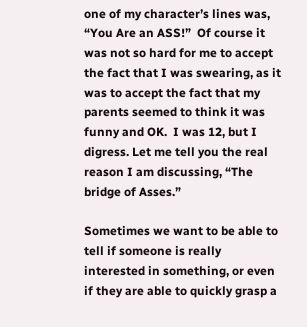one of my character’s lines was, “You Are an ASS!”  Of course it was not so hard for me to accept the fact that I was swearing, as it was to accept the fact that my parents seemed to think it was funny and OK.  I was 12, but I digress. Let me tell you the real reason I am discussing, “The bridge of Asses.”

Sometimes we want to be able to tell if someone is really interested in something, or even if they are able to quickly grasp a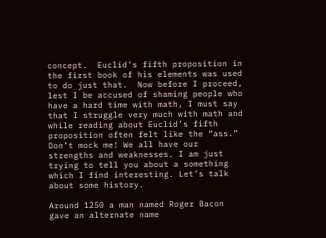concept.  Euclid’s fifth proposition in the first book of his elements was used to do just that.  Now before I proceed, lest I be accused of shaming people who have a hard time with math, I must say that I struggle very much with math and while reading about Euclid’s fifth proposition often felt like the “ass.” Don’t mock me! We all have our strengths and weaknesses. I am just trying to tell you about a something which I find interesting. Let’s talk about some history.

Around 1250 a man named Roger Bacon gave an alternate name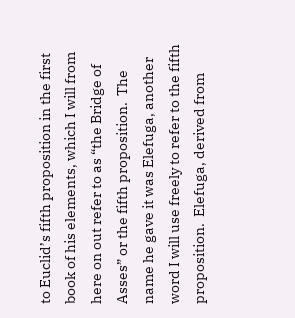to Euclid’s fifth proposition in the first book of his elements, which I will from here on out refer to as “the Bridge of Asses” or the fifth proposition.  The name he gave it was Elefuga, another word I will use freely to refer to the fifth proposition.  Elefuga, derived from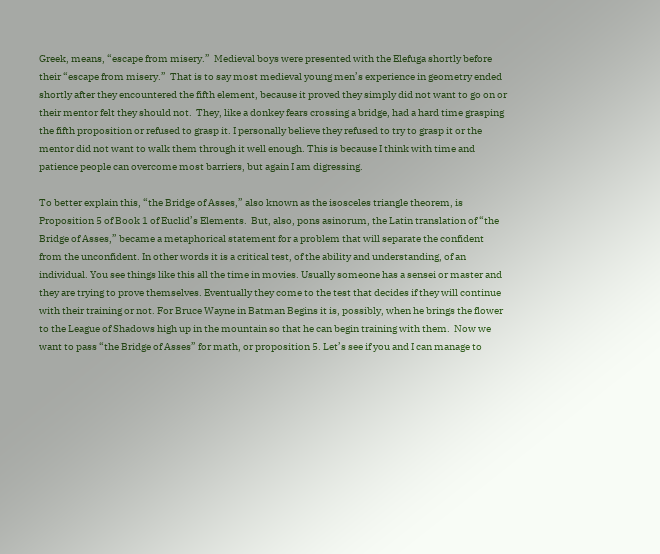Greek, means, “escape from misery.”  Medieval boys were presented with the Elefuga shortly before their “escape from misery.”  That is to say most medieval young men’s experience in geometry ended shortly after they encountered the fifth element, because it proved they simply did not want to go on or their mentor felt they should not.  They, like a donkey fears crossing a bridge, had a hard time grasping the fifth proposition or refused to grasp it. I personally believe they refused to try to grasp it or the mentor did not want to walk them through it well enough. This is because I think with time and patience people can overcome most barriers, but again I am digressing.

To better explain this, “the Bridge of Asses,” also known as the isosceles triangle theorem, is Proposition 5 of Book 1 of Euclid’s Elements.  But, also, pons asinorum, the Latin translation of “the Bridge of Asses,” became a metaphorical statement for a problem that will separate the confident from the unconfident. In other words it is a critical test, of the ability and understanding, of an individual. You see things like this all the time in movies. Usually someone has a sensei or master and they are trying to prove themselves. Eventually they come to the test that decides if they will continue with their training or not. For Bruce Wayne in Batman Begins it is, possibly, when he brings the flower to the League of Shadows high up in the mountain so that he can begin training with them.  Now we want to pass “the Bridge of Asses” for math, or proposition 5. Let’s see if you and I can manage to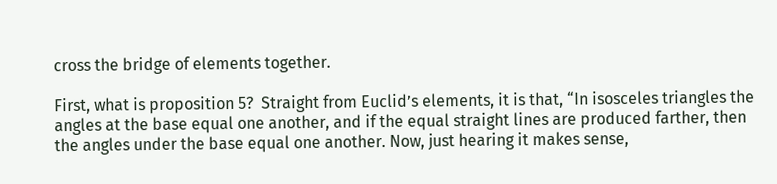cross the bridge of elements together.

First, what is proposition 5?  Straight from Euclid’s elements, it is that, “In isosceles triangles the angles at the base equal one another, and if the equal straight lines are produced farther, then the angles under the base equal one another. Now, just hearing it makes sense,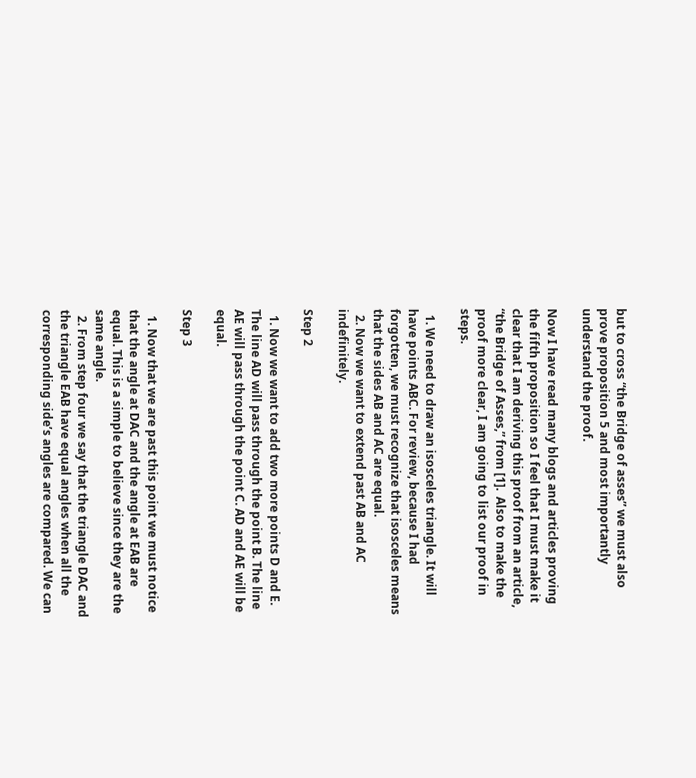but to cross “the Bridge of asses” we must also prove proposition 5 and most importantly understand the proof.

Now I have read many blogs and articles proving the fifth proposition so I feel that I must make it clear that I am deriving this proof from an article, “the Bridge of Asses,” from [1].  Also to make the proof more clear, I am going to list our proof in steps.

  1. We need to draw an isosceles triangle. It will have points ABC. For review, because I had forgotten, we must recognize that isosceles means that the sides AB and AC are equal.
  2. Now we want to extend past AB and AC indefinitely.

Step 2

  1. Now we want to add two more points D and E. The line AD will pass through the point B. The line AE will pass through the point C. AD and AE will be equal.

Step 3

  1. Now that we are past this point we must notice that the angle at DAC and the angle at EAB are equal. This is a simple to believe since they are the same angle.
  2. From step four we say that the triangle DAC and the triangle EAB have equal angles when all the corresponding side’s angles are compared. We can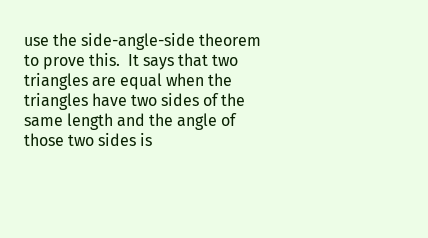use the side-angle-side theorem to prove this.  It says that two triangles are equal when the triangles have two sides of the same length and the angle of those two sides is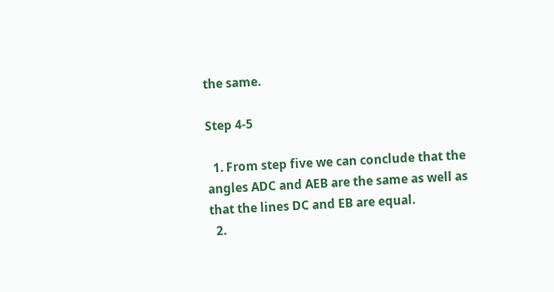the same.

Step 4-5

  1. From step five we can conclude that the angles ADC and AEB are the same as well as that the lines DC and EB are equal.
  2.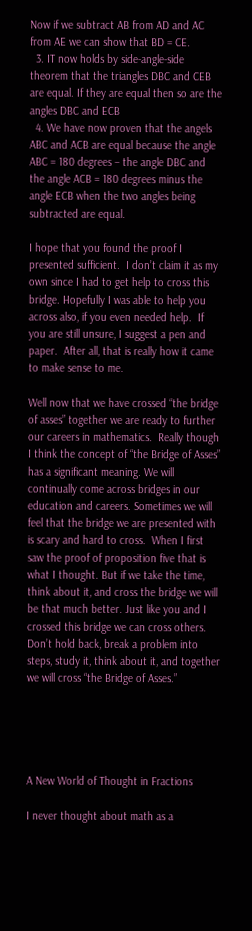Now if we subtract AB from AD and AC from AE we can show that BD = CE.
  3. IT now holds by side-angle-side theorem that the triangles DBC and CEB are equal. If they are equal then so are the angles DBC and ECB
  4. We have now proven that the angels ABC and ACB are equal because the angle ABC = 180 degrees – the angle DBC and the angle ACB = 180 degrees minus the angle ECB when the two angles being subtracted are equal.

I hope that you found the proof I presented sufficient.  I don’t claim it as my own since I had to get help to cross this bridge. Hopefully I was able to help you across also, if you even needed help.  If you are still unsure, I suggest a pen and paper.  After all, that is really how it came to make sense to me.

Well now that we have crossed “the bridge of asses” together we are ready to further our careers in mathematics.  Really though I think the concept of “the Bridge of Asses” has a significant meaning. We will continually come across bridges in our education and careers. Sometimes we will feel that the bridge we are presented with is scary and hard to cross.  When I first saw the proof of proposition five that is what I thought. But if we take the time, think about it, and cross the bridge we will be that much better. Just like you and I crossed this bridge we can cross others. Don’t hold back, break a problem into steps, study it, think about it, and together we will cross “the Bridge of Asses.”





A New World of Thought in Fractions

I never thought about math as a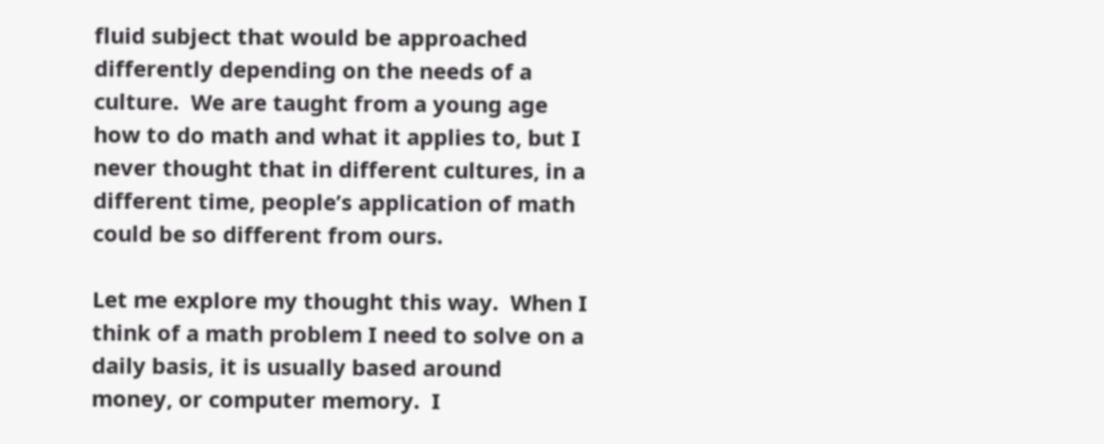fluid subject that would be approached differently depending on the needs of a culture.  We are taught from a young age how to do math and what it applies to, but I never thought that in different cultures, in a different time, people’s application of math could be so different from ours.

Let me explore my thought this way.  When I think of a math problem I need to solve on a daily basis, it is usually based around money, or computer memory.  I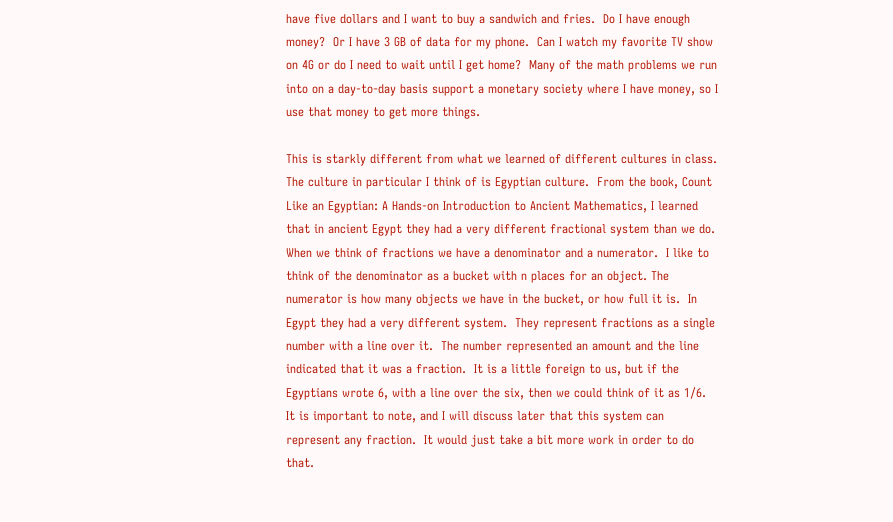have five dollars and I want to buy a sandwich and fries.  Do I have enough money?  Or I have 3 GB of data for my phone.  Can I watch my favorite TV show on 4G or do I need to wait until I get home?  Many of the math problems we run into on a day-to-day basis support a monetary society where I have money, so I use that money to get more things.

This is starkly different from what we learned of different cultures in class.  The culture in particular I think of is Egyptian culture.  From the book, Count Like an Egyptian: A Hands-on Introduction to Ancient Mathematics, I learned that in ancient Egypt they had a very different fractional system than we do.  When we think of fractions we have a denominator and a numerator.  I like to think of the denominator as a bucket with n places for an object. The numerator is how many objects we have in the bucket, or how full it is.  In Egypt they had a very different system.  They represent fractions as a single number with a line over it.  The number represented an amount and the line indicated that it was a fraction.  It is a little foreign to us, but if the Egyptians wrote 6, with a line over the six, then we could think of it as 1/6.  It is important to note, and I will discuss later that this system can represent any fraction.  It would just take a bit more work in order to do that.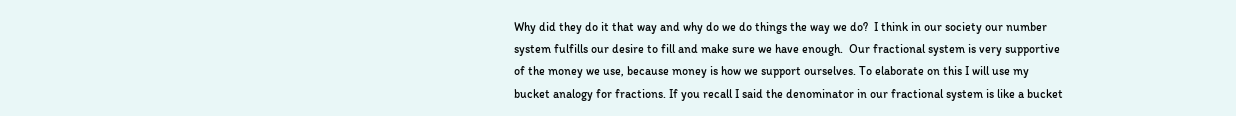Why did they do it that way and why do we do things the way we do?  I think in our society our number system fulfills our desire to fill and make sure we have enough.  Our fractional system is very supportive of the money we use, because money is how we support ourselves. To elaborate on this I will use my bucket analogy for fractions. If you recall I said the denominator in our fractional system is like a bucket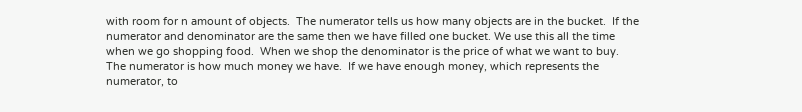with room for n amount of objects.  The numerator tells us how many objects are in the bucket.  If the numerator and denominator are the same then we have filled one bucket. We use this all the time when we go shopping food.  When we shop the denominator is the price of what we want to buy.  The numerator is how much money we have.  If we have enough money, which represents the numerator, to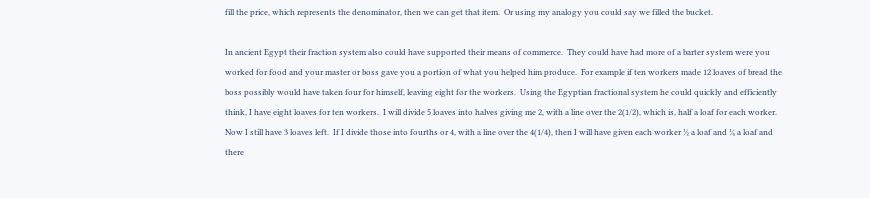fill the price, which represents the denominator, then we can get that item.  Or using my analogy you could say we filled the bucket.

In ancient Egypt their fraction system also could have supported their means of commerce.  They could have had more of a barter system were you worked for food and your master or boss gave you a portion of what you helped him produce.  For example if ten workers made 12 loaves of bread the boss possibly would have taken four for himself, leaving eight for the workers.  Using the Egyptian fractional system he could quickly and efficiently think, I have eight loaves for ten workers.  I will divide 5 loaves into halves giving me 2, with a line over the 2(1/2), which is, half a loaf for each worker.  Now I still have 3 loaves left.  If I divide those into fourths or 4, with a line over the 4(1/4), then I will have given each worker ½ a loaf and ¼ a loaf and there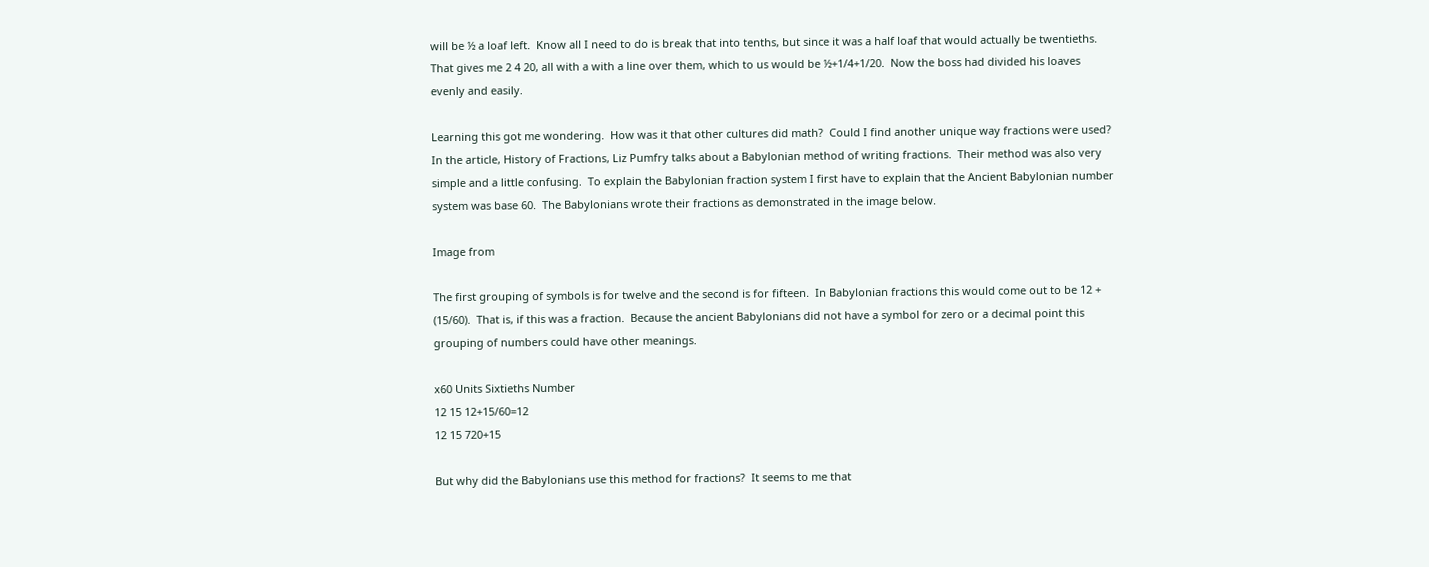will be ½ a loaf left.  Know all I need to do is break that into tenths, but since it was a half loaf that would actually be twentieths.  That gives me 2 4 20, all with a with a line over them, which to us would be ½+1/4+1/20.  Now the boss had divided his loaves evenly and easily.

Learning this got me wondering.  How was it that other cultures did math?  Could I find another unique way fractions were used?  In the article, History of Fractions, Liz Pumfry talks about a Babylonian method of writing fractions.  Their method was also very simple and a little confusing.  To explain the Babylonian fraction system I first have to explain that the Ancient Babylonian number system was base 60.  The Babylonians wrote their fractions as demonstrated in the image below.

Image from

The first grouping of symbols is for twelve and the second is for fifteen.  In Babylonian fractions this would come out to be 12 + (15/60).  That is, if this was a fraction.  Because the ancient Babylonians did not have a symbol for zero or a decimal point this grouping of numbers could have other meanings.

x60 Units Sixtieths Number
12 15 12+15/60=12
12 15 720+15

But why did the Babylonians use this method for fractions?  It seems to me that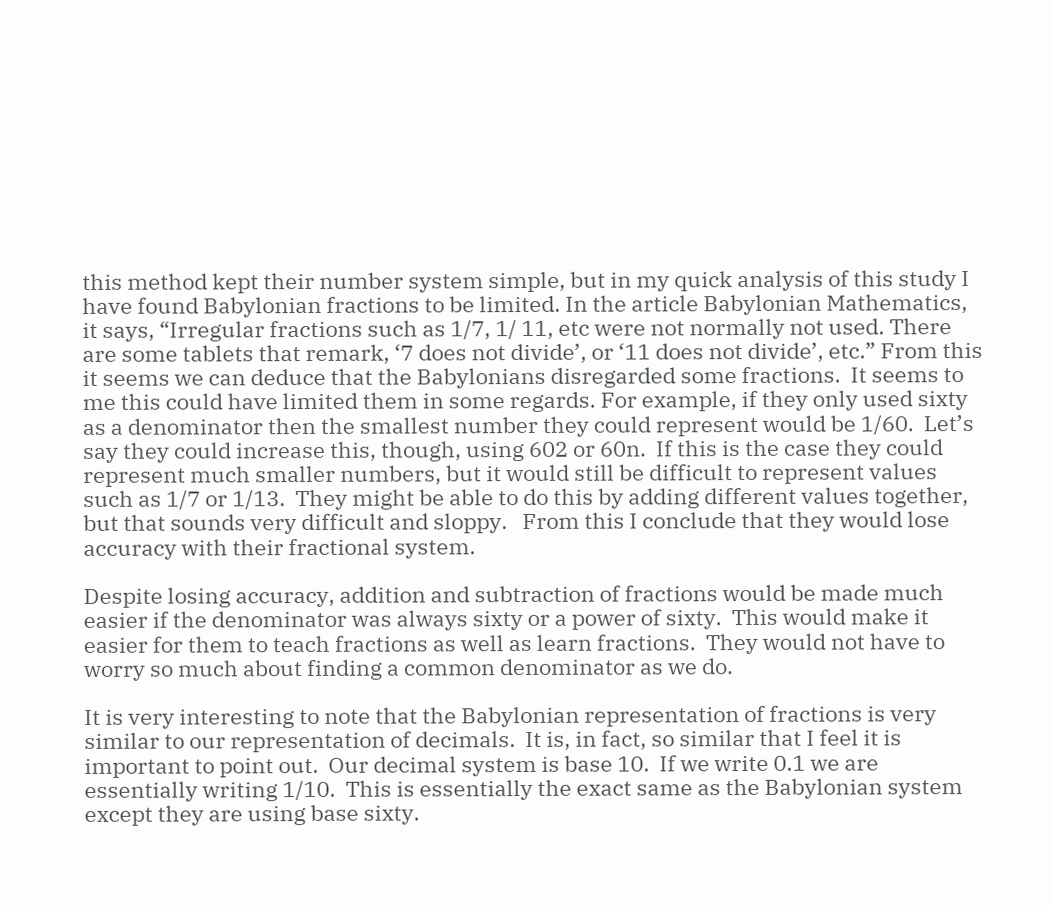this method kept their number system simple, but in my quick analysis of this study I have found Babylonian fractions to be limited. In the article Babylonian Mathematics, it says, “Irregular fractions such as 1/7, 1/ 11, etc were not normally not used. There are some tablets that remark, ‘7 does not divide’, or ‘11 does not divide’, etc.” From this it seems we can deduce that the Babylonians disregarded some fractions.  It seems to me this could have limited them in some regards. For example, if they only used sixty as a denominator then the smallest number they could represent would be 1/60.  Let’s say they could increase this, though, using 602 or 60n.  If this is the case they could represent much smaller numbers, but it would still be difficult to represent values such as 1/7 or 1/13.  They might be able to do this by adding different values together, but that sounds very difficult and sloppy.   From this I conclude that they would lose accuracy with their fractional system.

Despite losing accuracy, addition and subtraction of fractions would be made much easier if the denominator was always sixty or a power of sixty.  This would make it easier for them to teach fractions as well as learn fractions.  They would not have to worry so much about finding a common denominator as we do.

It is very interesting to note that the Babylonian representation of fractions is very similar to our representation of decimals.  It is, in fact, so similar that I feel it is important to point out.  Our decimal system is base 10.  If we write 0.1 we are essentially writing 1/10.  This is essentially the exact same as the Babylonian system except they are using base sixty.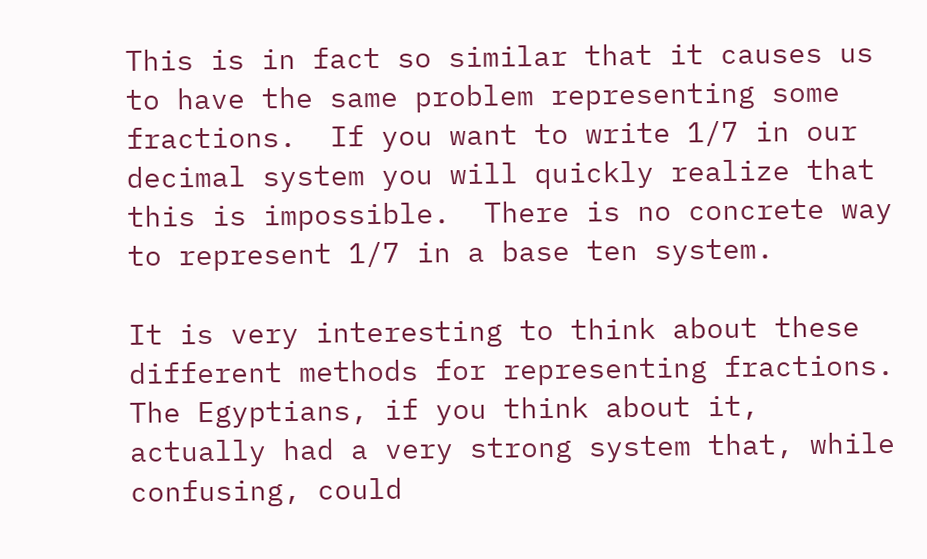This is in fact so similar that it causes us to have the same problem representing some fractions.  If you want to write 1/7 in our decimal system you will quickly realize that this is impossible.  There is no concrete way to represent 1/7 in a base ten system.

It is very interesting to think about these different methods for representing fractions.  The Egyptians, if you think about it, actually had a very strong system that, while confusing, could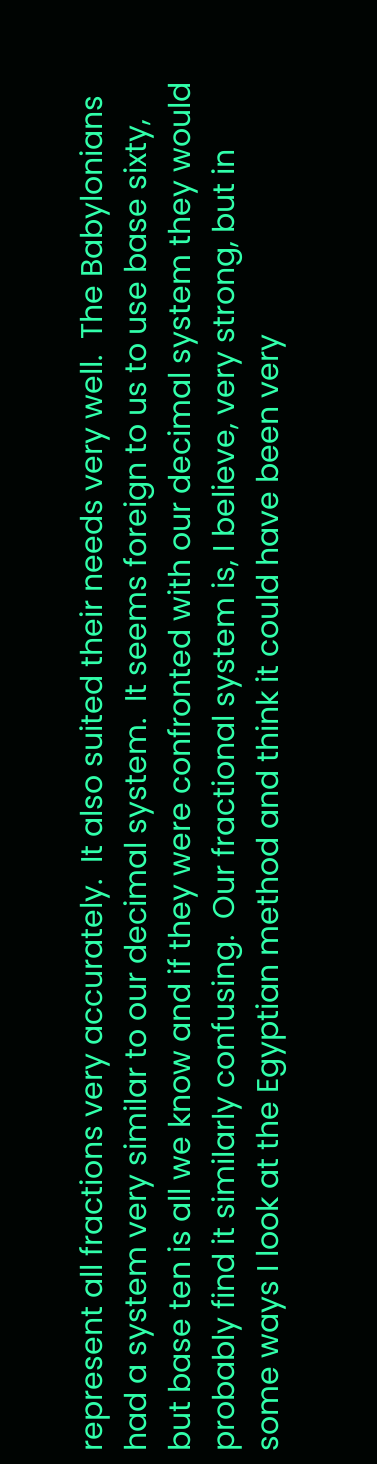represent all fractions very accurately.  It also suited their needs very well.  The Babylonians had a system very similar to our decimal system.  It seems foreign to us to use base sixty, but base ten is all we know and if they were confronted with our decimal system they would probably find it similarly confusing.  Our fractional system is, I believe, very strong, but in some ways I look at the Egyptian method and think it could have been very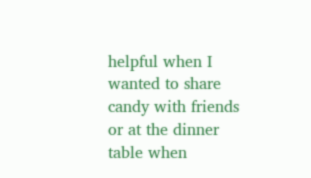helpful when I wanted to share candy with friends or at the dinner table when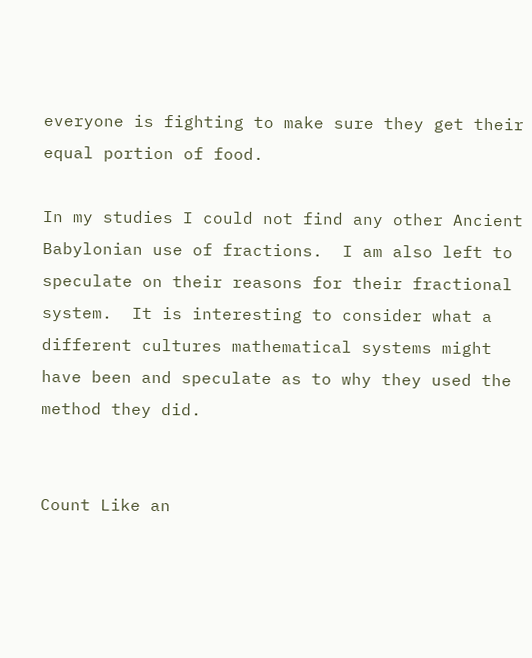everyone is fighting to make sure they get their equal portion of food.

In my studies I could not find any other Ancient Babylonian use of fractions.  I am also left to speculate on their reasons for their fractional system.  It is interesting to consider what a different cultures mathematical systems might have been and speculate as to why they used the method they did.


Count Like an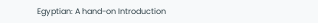Egyptian: A hand-on Introduction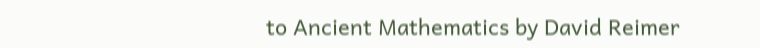to Ancient Mathematics by David Reimer